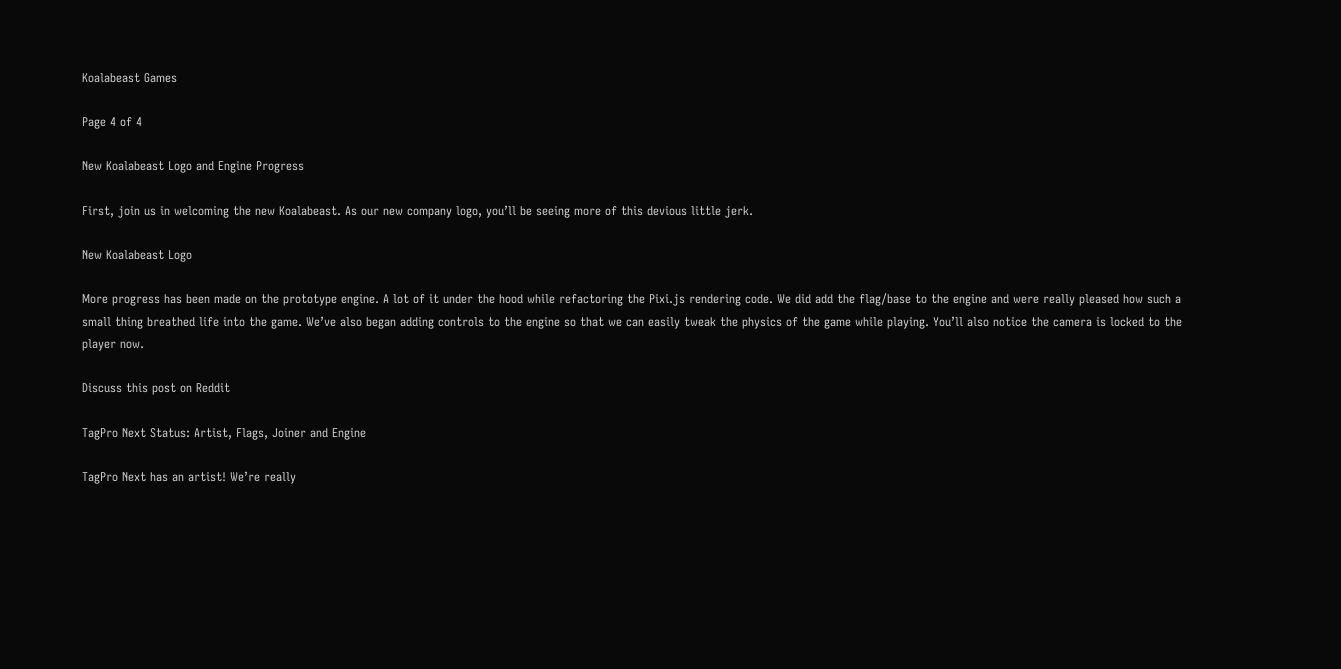Koalabeast Games

Page 4 of 4

New Koalabeast Logo and Engine Progress

First, join us in welcoming the new Koalabeast. As our new company logo, you’ll be seeing more of this devious little jerk.

New Koalabeast Logo

More progress has been made on the prototype engine. A lot of it under the hood while refactoring the Pixi.js rendering code. We did add the flag/base to the engine and were really pleased how such a small thing breathed life into the game. We’ve also began adding controls to the engine so that we can easily tweak the physics of the game while playing. You’ll also notice the camera is locked to the player now.

Discuss this post on Reddit

TagPro Next Status: Artist, Flags, Joiner and Engine

TagPro Next has an artist! We’re really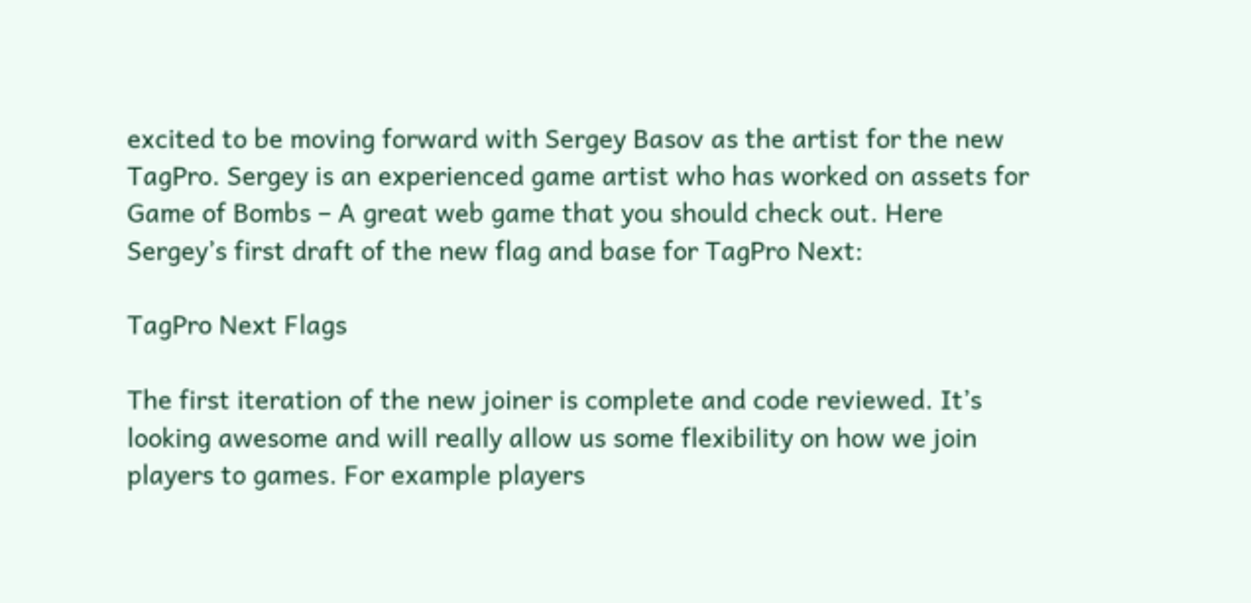excited to be moving forward with Sergey Basov as the artist for the new TagPro. Sergey is an experienced game artist who has worked on assets for Game of Bombs – A great web game that you should check out. Here Sergey’s first draft of the new flag and base for TagPro Next:

TagPro Next Flags

The first iteration of the new joiner is complete and code reviewed. It’s looking awesome and will really allow us some flexibility on how we join players to games. For example players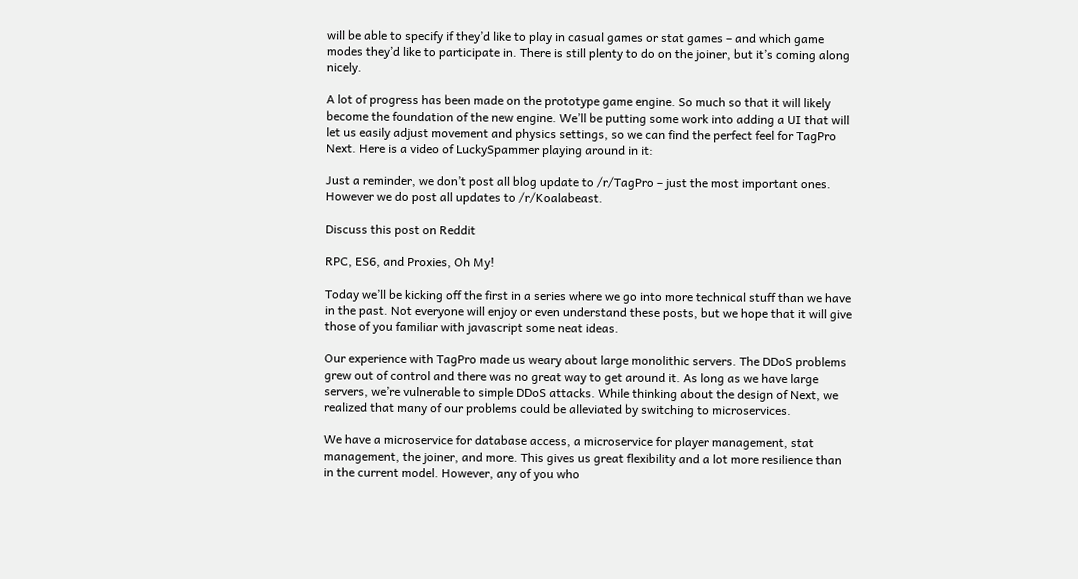will be able to specify if they’d like to play in casual games or stat games – and which game modes they’d like to participate in. There is still plenty to do on the joiner, but it’s coming along nicely.

A lot of progress has been made on the prototype game engine. So much so that it will likely become the foundation of the new engine. We’ll be putting some work into adding a UI that will let us easily adjust movement and physics settings, so we can find the perfect feel for TagPro Next. Here is a video of LuckySpammer playing around in it:

Just a reminder, we don’t post all blog update to /r/TagPro – just the most important ones. However we do post all updates to /r/Koalabeast.

Discuss this post on Reddit

RPC, ES6, and Proxies, Oh My!

Today we’ll be kicking off the first in a series where we go into more technical stuff than we have in the past. Not everyone will enjoy or even understand these posts, but we hope that it will give those of you familiar with javascript some neat ideas.

Our experience with TagPro made us weary about large monolithic servers. The DDoS problems grew out of control and there was no great way to get around it. As long as we have large servers, we’re vulnerable to simple DDoS attacks. While thinking about the design of Next, we realized that many of our problems could be alleviated by switching to microservices.

We have a microservice for database access, a microservice for player management, stat management, the joiner, and more. This gives us great flexibility and a lot more resilience than in the current model. However, any of you who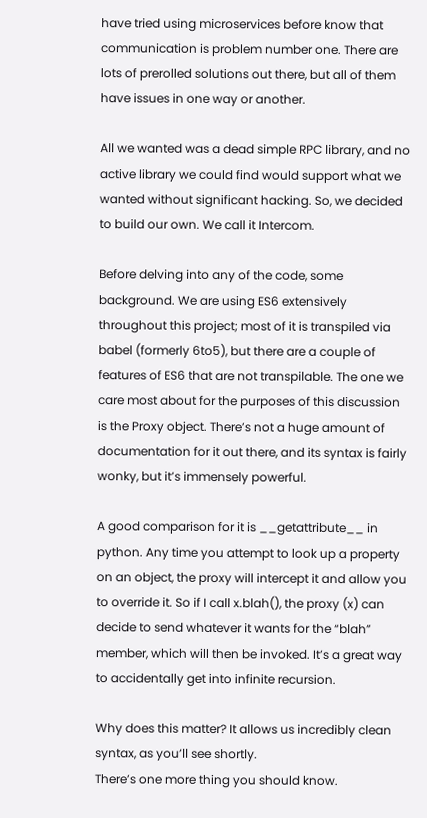have tried using microservices before know that communication is problem number one. There are lots of prerolled solutions out there, but all of them have issues in one way or another.

All we wanted was a dead simple RPC library, and no active library we could find would support what we wanted without significant hacking. So, we decided to build our own. We call it Intercom.

Before delving into any of the code, some background. We are using ES6 extensively throughout this project; most of it is transpiled via babel (formerly 6to5), but there are a couple of features of ES6 that are not transpilable. The one we care most about for the purposes of this discussion is the Proxy object. There’s not a huge amount of documentation for it out there, and its syntax is fairly wonky, but it’s immensely powerful.

A good comparison for it is __getattribute__ in python. Any time you attempt to look up a property on an object, the proxy will intercept it and allow you to override it. So if I call x.blah(), the proxy (x) can decide to send whatever it wants for the “blah” member, which will then be invoked. It’s a great way to accidentally get into infinite recursion.

Why does this matter? It allows us incredibly clean syntax, as you’ll see shortly.
There’s one more thing you should know.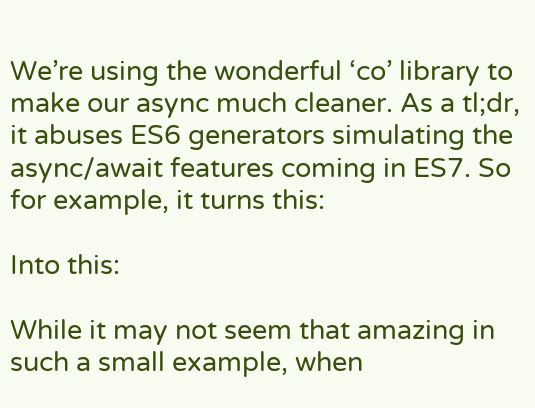We’re using the wonderful ‘co’ library to make our async much cleaner. As a tl;dr, it abuses ES6 generators simulating the async/await features coming in ES7. So for example, it turns this:

Into this:

While it may not seem that amazing in such a small example, when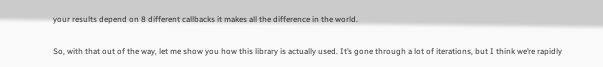your results depend on 8 different callbacks it makes all the difference in the world.

So, with that out of the way, let me show you how this library is actually used. It’s gone through a lot of iterations, but I think we’re rapidly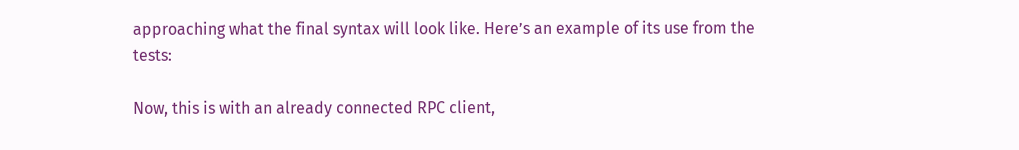approaching what the final syntax will look like. Here’s an example of its use from the tests:

Now, this is with an already connected RPC client,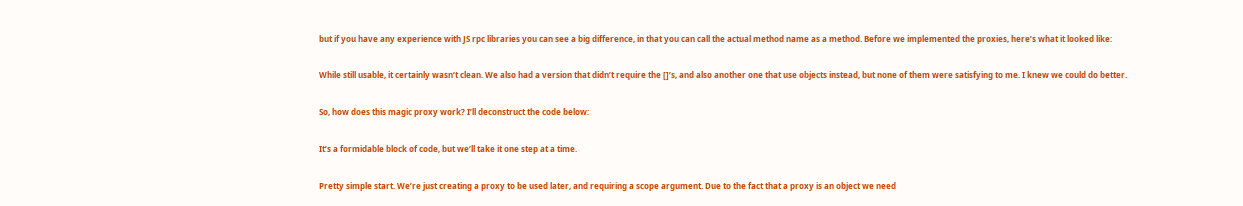but if you have any experience with JS rpc libraries you can see a big difference, in that you can call the actual method name as a method. Before we implemented the proxies, here’s what it looked like:

While still usable, it certainly wasn’t clean. We also had a version that didn’t require the []’s, and also another one that use objects instead, but none of them were satisfying to me. I knew we could do better.

So, how does this magic proxy work? I’ll deconstruct the code below:

It’s a formidable block of code, but we’ll take it one step at a time.

Pretty simple start. We’re just creating a proxy to be used later, and requiring a scope argument. Due to the fact that a proxy is an object we need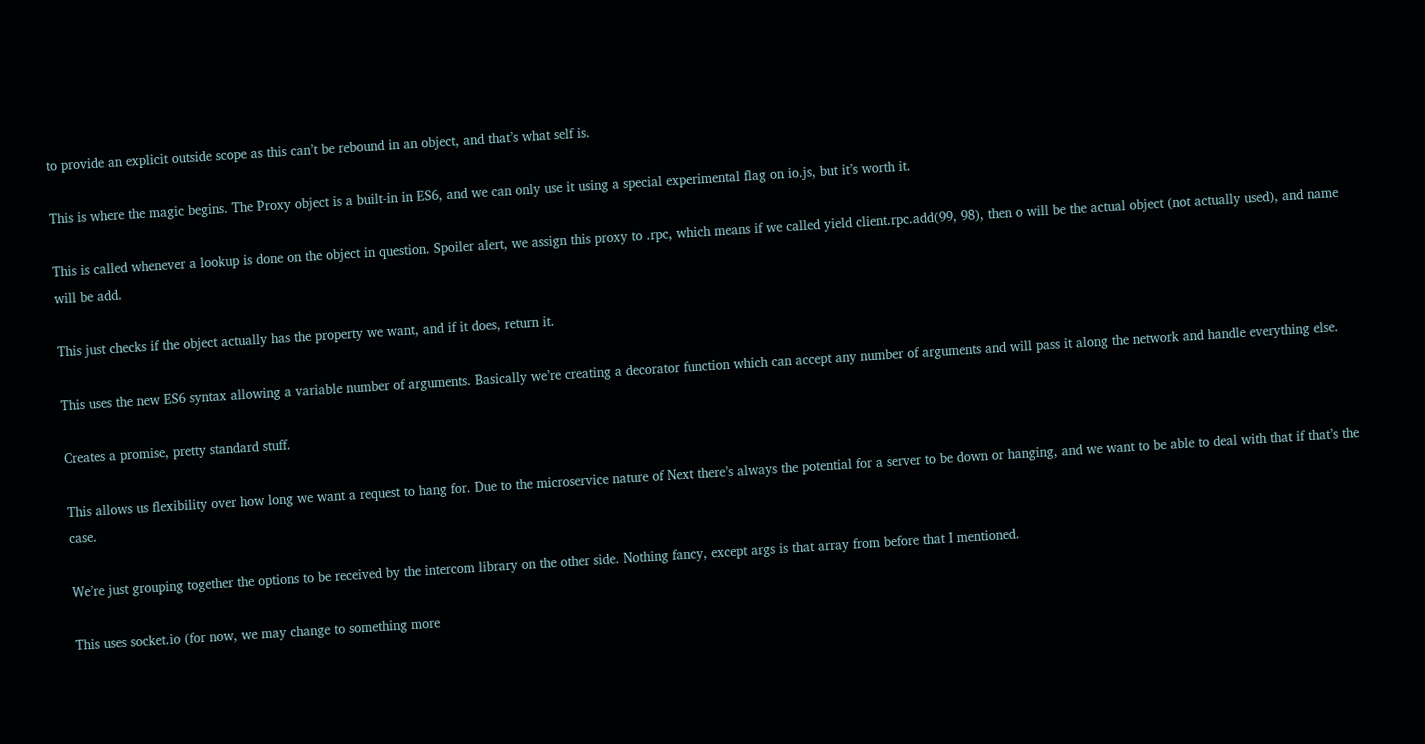to provide an explicit outside scope as this can’t be rebound in an object, and that’s what self is.

This is where the magic begins. The Proxy object is a built-in in ES6, and we can only use it using a special experimental flag on io.js, but it’s worth it.

This is called whenever a lookup is done on the object in question. Spoiler alert, we assign this proxy to .rpc, which means if we called yield client.rpc.add(99, 98), then o will be the actual object (not actually used), and name will be add.

This just checks if the object actually has the property we want, and if it does, return it.

This uses the new ES6 syntax allowing a variable number of arguments. Basically we’re creating a decorator function which can accept any number of arguments and will pass it along the network and handle everything else.

Creates a promise, pretty standard stuff.

This allows us flexibility over how long we want a request to hang for. Due to the microservice nature of Next there’s always the potential for a server to be down or hanging, and we want to be able to deal with that if that’s the case.

We’re just grouping together the options to be received by the intercom library on the other side. Nothing fancy, except args is that array from before that I mentioned.

This uses socket.io (for now, we may change to something more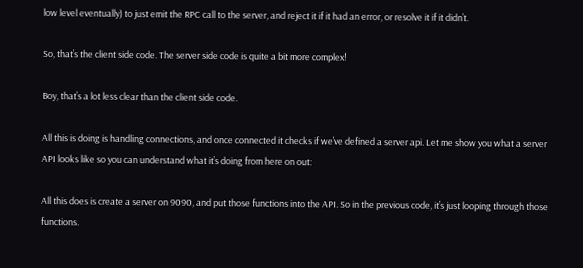low level eventually) to just emit the RPC call to the server, and reject it if it had an error, or resolve it if it didn’t.

So, that’s the client side code. The server side code is quite a bit more complex!

Boy, that’s a lot less clear than the client side code.

All this is doing is handling connections, and once connected it checks if we’ve defined a server api. Let me show you what a server API looks like so you can understand what it’s doing from here on out:

All this does is create a server on 9090, and put those functions into the API. So in the previous code, it’s just looping through those functions.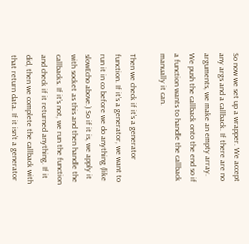So now we set up a wrapper. We accept any args and a callback. If there are no arguments, we make an empty array. We push the callback onto the end so if a function wants to handle the callback manually it can.

Then we check if it’s a generator function. If it’s a generator, we want to run it in co before we do anything (like slowEcho above.) So if it is, we apply it with socket as this and then handle the callbacks. If it’s not, we run the function and check if it returned anything. If it did, then we complete the callback with that return data. If it isn’t a generator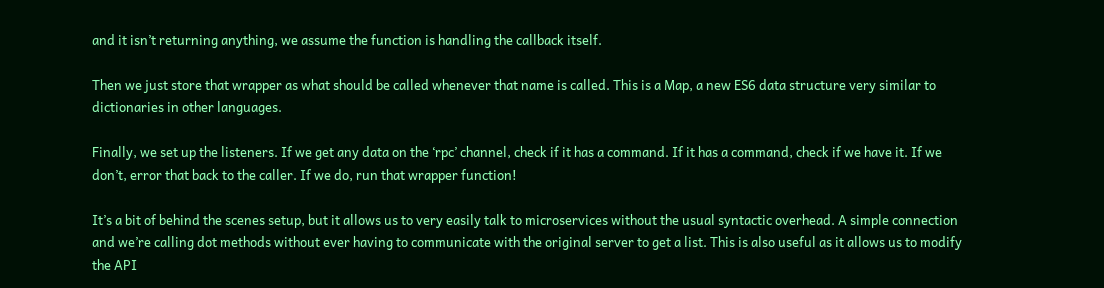and it isn’t returning anything, we assume the function is handling the callback itself.

Then we just store that wrapper as what should be called whenever that name is called. This is a Map, a new ES6 data structure very similar to dictionaries in other languages.

Finally, we set up the listeners. If we get any data on the ‘rpc’ channel, check if it has a command. If it has a command, check if we have it. If we don’t, error that back to the caller. If we do, run that wrapper function!

It’s a bit of behind the scenes setup, but it allows us to very easily talk to microservices without the usual syntactic overhead. A simple connection and we’re calling dot methods without ever having to communicate with the original server to get a list. This is also useful as it allows us to modify the API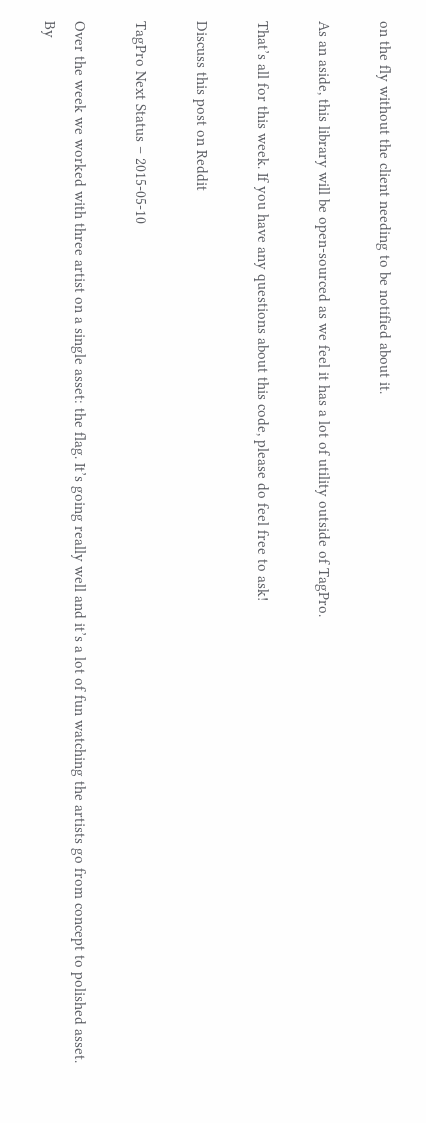on the fly without the client needing to be notified about it.

As an aside, this library will be open-sourced as we feel it has a lot of utility outside of TagPro.

That’s all for this week. If you have any questions about this code, please do feel free to ask!

Discuss this post on Reddit

TagPro Next Status – 2015-05-10

Over the week we worked with three artist on a single asset: the flag. It’s going really well and it’s a lot of fun watching the artists go from concept to polished asset. By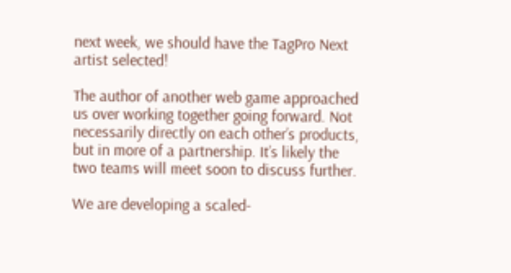next week, we should have the TagPro Next artist selected!

The author of another web game approached us over working together going forward. Not necessarily directly on each other’s products, but in more of a partnership. It’s likely the two teams will meet soon to discuss further.

We are developing a scaled-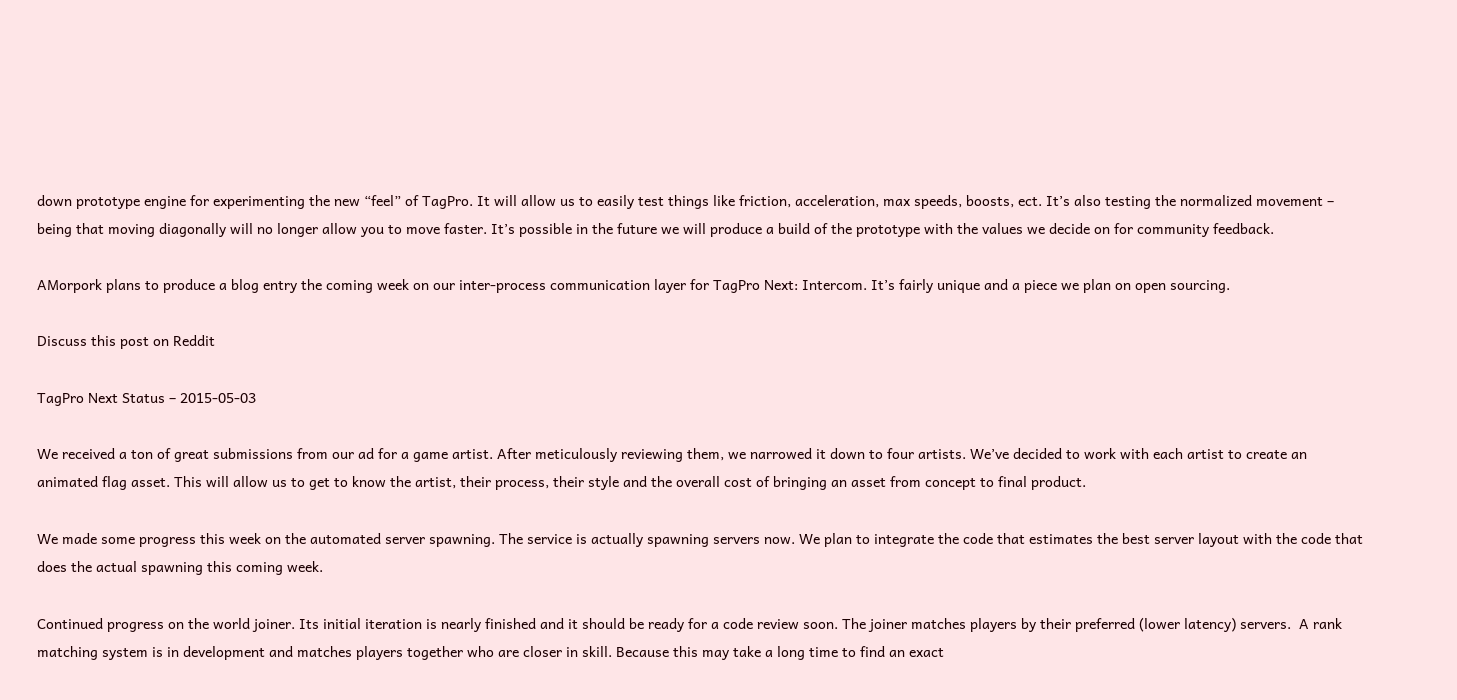down prototype engine for experimenting the new “feel” of TagPro. It will allow us to easily test things like friction, acceleration, max speeds, boosts, ect. It’s also testing the normalized movement – being that moving diagonally will no longer allow you to move faster. It’s possible in the future we will produce a build of the prototype with the values we decide on for community feedback.

AMorpork plans to produce a blog entry the coming week on our inter-process communication layer for TagPro Next: Intercom. It’s fairly unique and a piece we plan on open sourcing.

Discuss this post on Reddit

TagPro Next Status – 2015-05-03

We received a ton of great submissions from our ad for a game artist. After meticulously reviewing them, we narrowed it down to four artists. We’ve decided to work with each artist to create an animated flag asset. This will allow us to get to know the artist, their process, their style and the overall cost of bringing an asset from concept to final product.

We made some progress this week on the automated server spawning. The service is actually spawning servers now. We plan to integrate the code that estimates the best server layout with the code that does the actual spawning this coming week.

Continued progress on the world joiner. Its initial iteration is nearly finished and it should be ready for a code review soon. The joiner matches players by their preferred (lower latency) servers.  A rank matching system is in development and matches players together who are closer in skill. Because this may take a long time to find an exact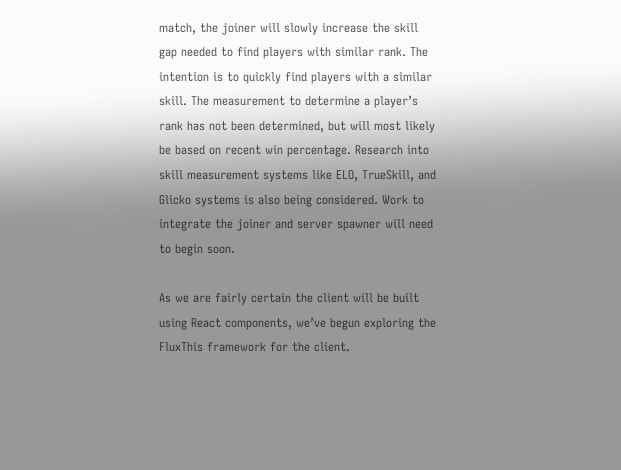match, the joiner will slowly increase the skill gap needed to find players with similar rank. The intention is to quickly find players with a similar skill. The measurement to determine a player’s rank has not been determined, but will most likely be based on recent win percentage. Research into skill measurement systems like ELO, TrueSkill, and Glicko systems is also being considered. Work to integrate the joiner and server spawner will need to begin soon.

As we are fairly certain the client will be built using React components, we’ve begun exploring the FluxThis framework for the client.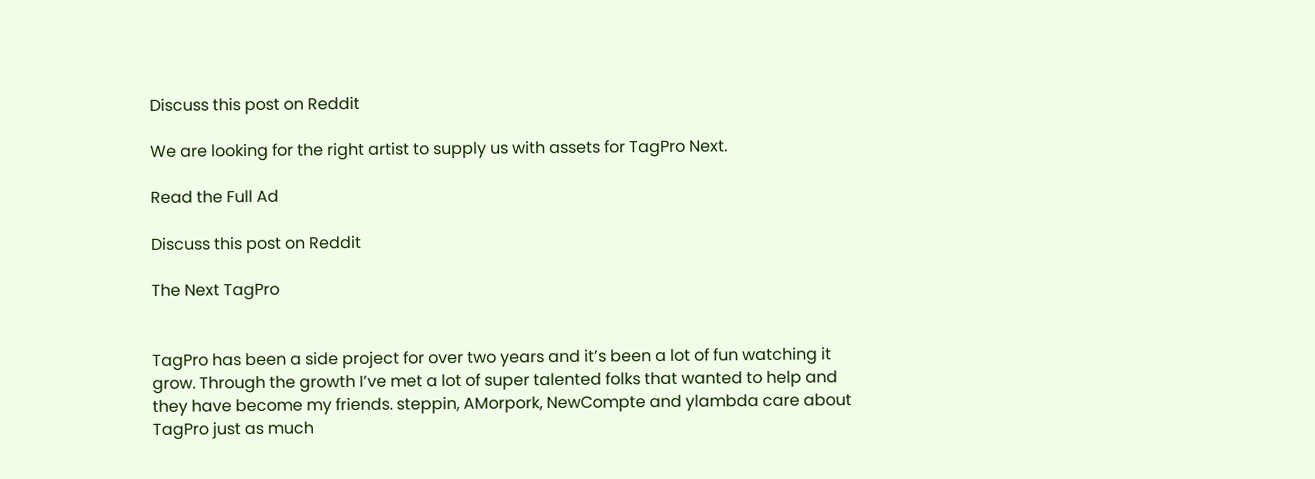Discuss this post on Reddit

We are looking for the right artist to supply us with assets for TagPro Next.

Read the Full Ad

Discuss this post on Reddit

The Next TagPro


TagPro has been a side project for over two years and it’s been a lot of fun watching it grow. Through the growth I’ve met a lot of super talented folks that wanted to help and they have become my friends. steppin, AMorpork, NewCompte and ylambda care about TagPro just as much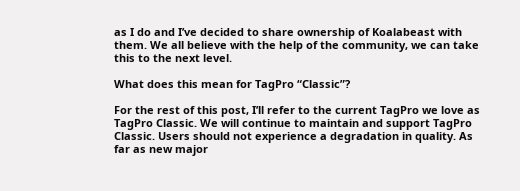as I do and I’ve decided to share ownership of Koalabeast with them. We all believe with the help of the community, we can take this to the next level.

What does this mean for TagPro “Classic”?

For the rest of this post, I’ll refer to the current TagPro we love as TagPro Classic. We will continue to maintain and support TagPro Classic. Users should not experience a degradation in quality. As far as new major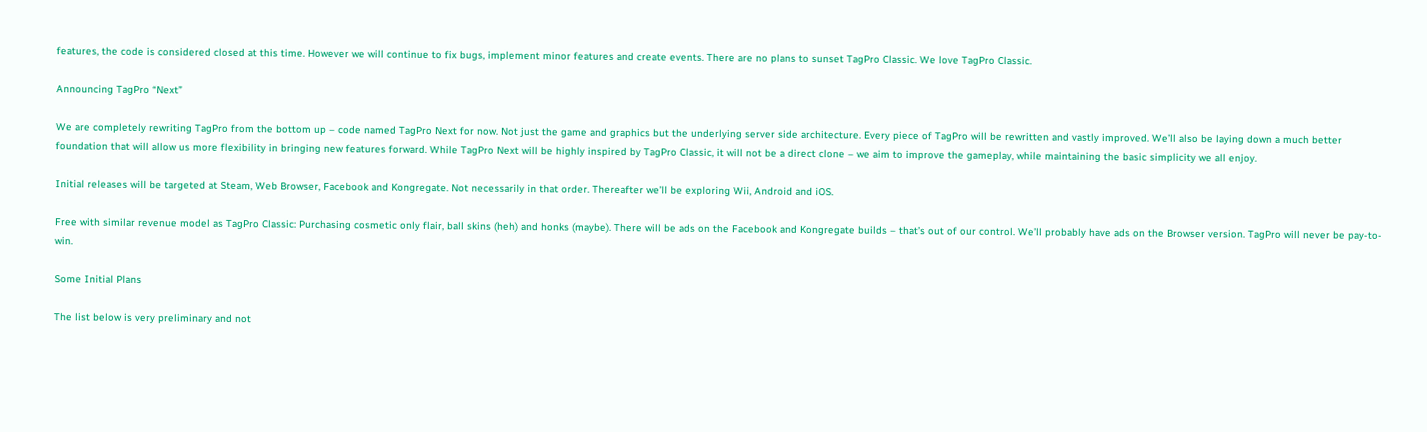features, the code is considered closed at this time. However we will continue to fix bugs, implement minor features and create events. There are no plans to sunset TagPro Classic. We love TagPro Classic.

Announcing TagPro “Next”

We are completely rewriting TagPro from the bottom up – code named TagPro Next for now. Not just the game and graphics but the underlying server side architecture. Every piece of TagPro will be rewritten and vastly improved. We’ll also be laying down a much better foundation that will allow us more flexibility in bringing new features forward. While TagPro Next will be highly inspired by TagPro Classic, it will not be a direct clone – we aim to improve the gameplay, while maintaining the basic simplicity we all enjoy.

Initial releases will be targeted at Steam, Web Browser, Facebook and Kongregate. Not necessarily in that order. Thereafter we’ll be exploring Wii, Android and iOS.

Free with similar revenue model as TagPro Classic: Purchasing cosmetic only flair, ball skins (heh) and honks (maybe). There will be ads on the Facebook and Kongregate builds – that’s out of our control. We’ll probably have ads on the Browser version. TagPro will never be pay-to-win.

Some Initial Plans

The list below is very preliminary and not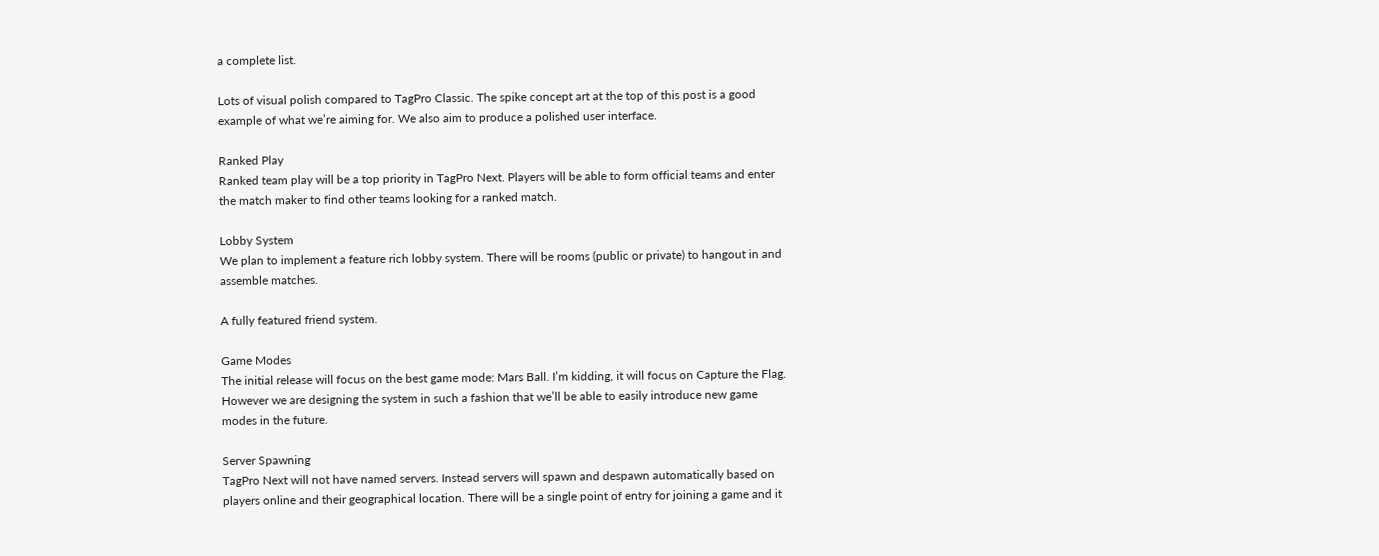a complete list.

Lots of visual polish compared to TagPro Classic. The spike concept art at the top of this post is a good example of what we’re aiming for. We also aim to produce a polished user interface.

Ranked Play
Ranked team play will be a top priority in TagPro Next. Players will be able to form official teams and enter the match maker to find other teams looking for a ranked match.

Lobby System
We plan to implement a feature rich lobby system. There will be rooms (public or private) to hangout in and assemble matches.

A fully featured friend system.

Game Modes
The initial release will focus on the best game mode: Mars Ball. I’m kidding, it will focus on Capture the Flag. However we are designing the system in such a fashion that we’ll be able to easily introduce new game modes in the future.

Server Spawning
TagPro Next will not have named servers. Instead servers will spawn and despawn automatically based on players online and their geographical location. There will be a single point of entry for joining a game and it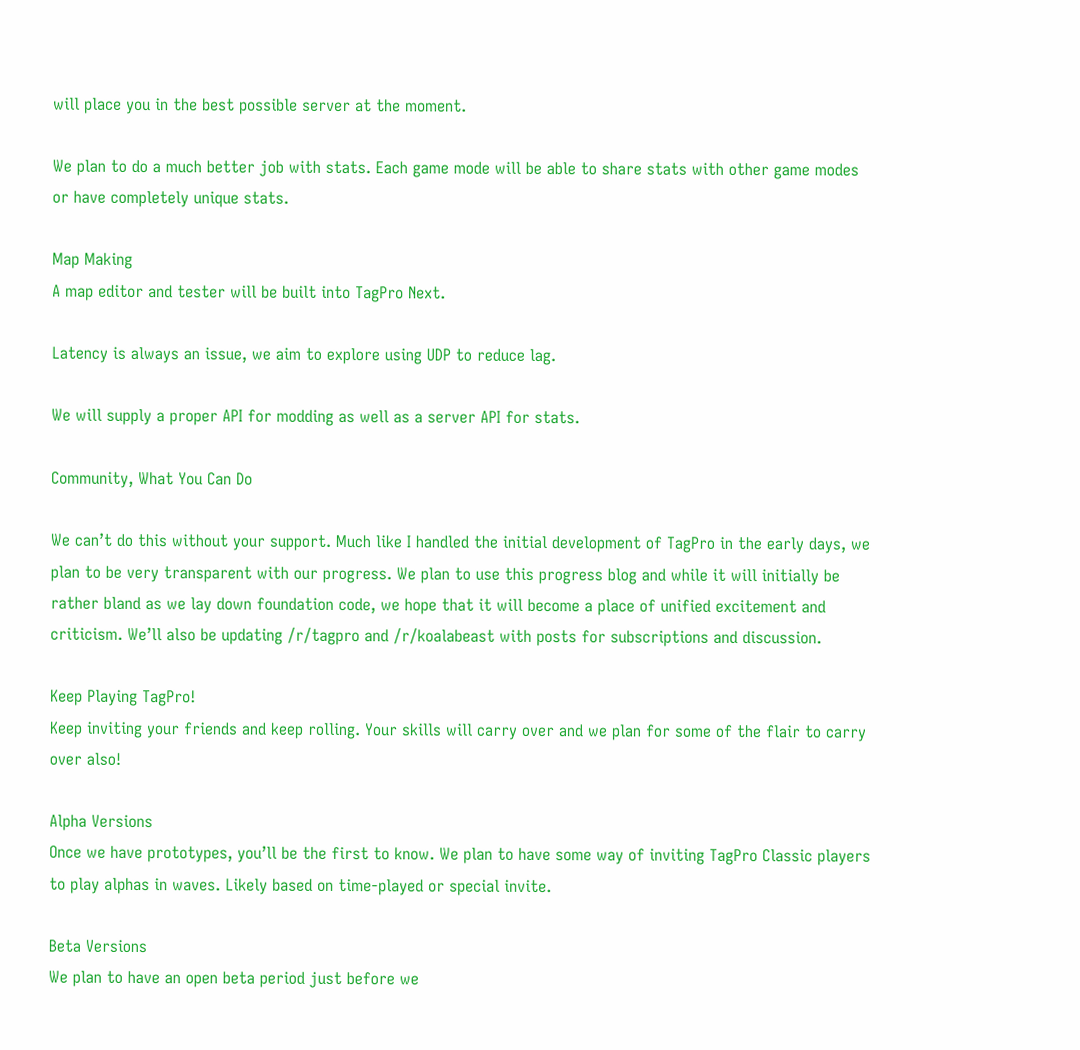will place you in the best possible server at the moment.

We plan to do a much better job with stats. Each game mode will be able to share stats with other game modes or have completely unique stats.

Map Making
A map editor and tester will be built into TagPro Next.

Latency is always an issue, we aim to explore using UDP to reduce lag.

We will supply a proper API for modding as well as a server API for stats.

Community, What You Can Do

We can’t do this without your support. Much like I handled the initial development of TagPro in the early days, we plan to be very transparent with our progress. We plan to use this progress blog and while it will initially be rather bland as we lay down foundation code, we hope that it will become a place of unified excitement and criticism. We’ll also be updating /r/tagpro and /r/koalabeast with posts for subscriptions and discussion.

Keep Playing TagPro!
Keep inviting your friends and keep rolling. Your skills will carry over and we plan for some of the flair to carry over also!

Alpha Versions
Once we have prototypes, you’ll be the first to know. We plan to have some way of inviting TagPro Classic players to play alphas in waves. Likely based on time-played or special invite.

Beta Versions
We plan to have an open beta period just before we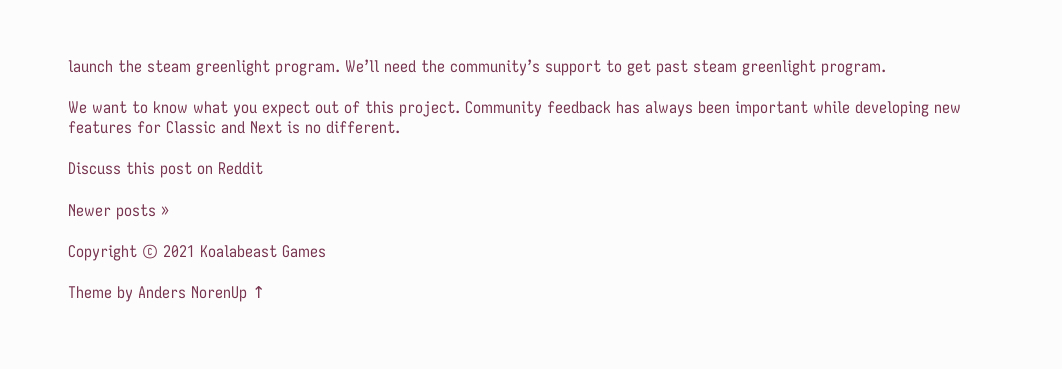launch the steam greenlight program. We’ll need the community’s support to get past steam greenlight program.

We want to know what you expect out of this project. Community feedback has always been important while developing new features for Classic and Next is no different.

Discuss this post on Reddit

Newer posts »

Copyright © 2021 Koalabeast Games

Theme by Anders NorenUp ↑